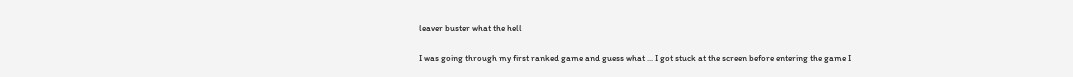leaver buster what the hell

I was going through my first ranked game and guess what ... I got stuck at the screen before entering the game I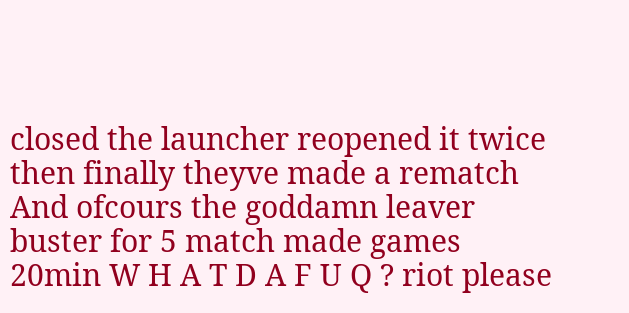closed the launcher reopened it twice then finally theyve made a rematch And ofcours the goddamn leaver buster for 5 match made games 20min W H A T D A F U Q ? riot please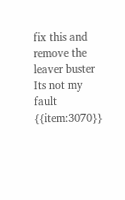fix this and remove the leaver buster Its not my fault {{item:3070}}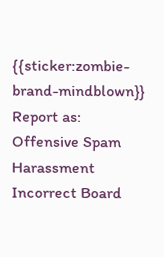{{sticker:zombie-brand-mindblown}}
Report as:
Offensive Spam Harassment Incorrect Board